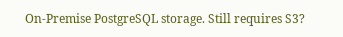On-Premise PostgreSQL storage. Still requires S3?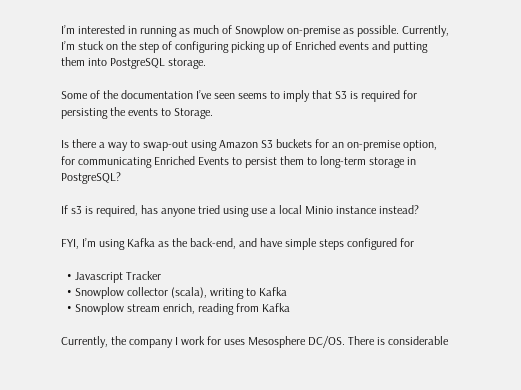I’m interested in running as much of Snowplow on-premise as possible. Currently, I’m stuck on the step of configuring picking up of Enriched events and putting them into PostgreSQL storage.

Some of the documentation I’ve seen seems to imply that S3 is required for persisting the events to Storage.

Is there a way to swap-out using Amazon S3 buckets for an on-premise option, for communicating Enriched Events to persist them to long-term storage in PostgreSQL?

If s3 is required, has anyone tried using use a local Minio instance instead?

FYI, I’m using Kafka as the back-end, and have simple steps configured for

  • Javascript Tracker
  • Snowplow collector (scala), writing to Kafka
  • Snowplow stream enrich, reading from Kafka

Currently, the company I work for uses Mesosphere DC/OS. There is considerable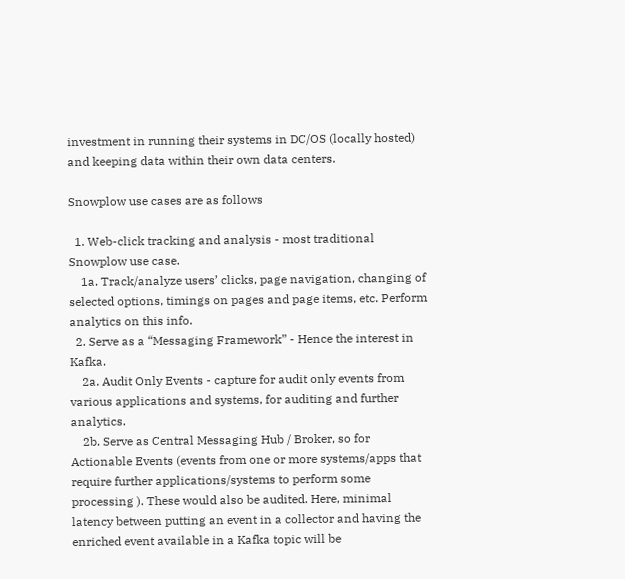investment in running their systems in DC/OS (locally hosted) and keeping data within their own data centers.

Snowplow use cases are as follows

  1. Web-click tracking and analysis - most traditional Snowplow use case.
    1a. Track/analyze users’ clicks, page navigation, changing of selected options, timings on pages and page items, etc. Perform analytics on this info.
  2. Serve as a “Messaging Framework” - Hence the interest in Kafka.
    2a. Audit Only Events - capture for audit only events from various applications and systems, for auditing and further analytics.
    2b. Serve as Central Messaging Hub / Broker, so for Actionable Events (events from one or more systems/apps that require further applications/systems to perform some processing ). These would also be audited. Here, minimal latency between putting an event in a collector and having the enriched event available in a Kafka topic will be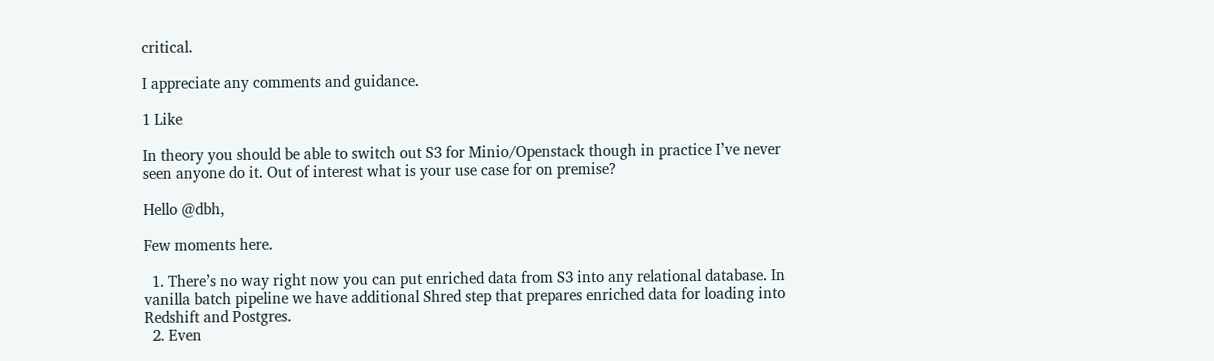critical.

I appreciate any comments and guidance.

1 Like

In theory you should be able to switch out S3 for Minio/Openstack though in practice I’ve never seen anyone do it. Out of interest what is your use case for on premise?

Hello @dbh,

Few moments here.

  1. There’s no way right now you can put enriched data from S3 into any relational database. In vanilla batch pipeline we have additional Shred step that prepares enriched data for loading into Redshift and Postgres.
  2. Even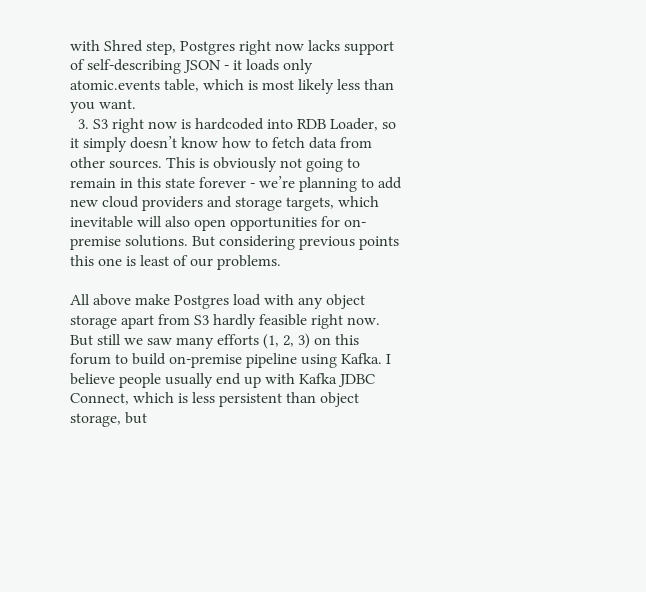with Shred step, Postgres right now lacks support of self-describing JSON - it loads only atomic.events table, which is most likely less than you want.
  3. S3 right now is hardcoded into RDB Loader, so it simply doesn’t know how to fetch data from other sources. This is obviously not going to remain in this state forever - we’re planning to add new cloud providers and storage targets, which inevitable will also open opportunities for on-premise solutions. But considering previous points this one is least of our problems.

All above make Postgres load with any object storage apart from S3 hardly feasible right now. But still we saw many efforts (1, 2, 3) on this forum to build on-premise pipeline using Kafka. I believe people usually end up with Kafka JDBC Connect, which is less persistent than object storage, but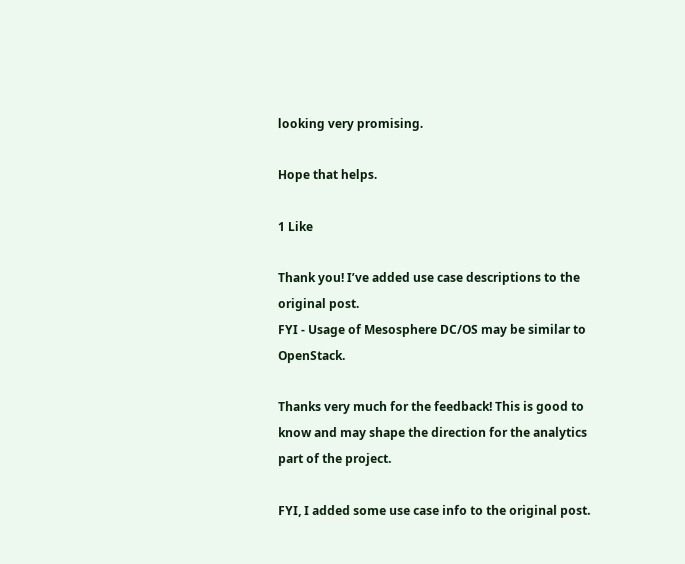looking very promising.

Hope that helps.

1 Like

Thank you! I’ve added use case descriptions to the original post.
FYI - Usage of Mesosphere DC/OS may be similar to OpenStack.

Thanks very much for the feedback! This is good to know and may shape the direction for the analytics part of the project.

FYI, I added some use case info to the original post.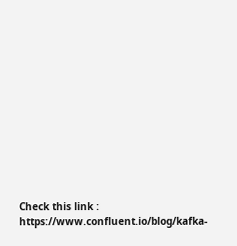Check this link : https://www.confluent.io/blog/kafka-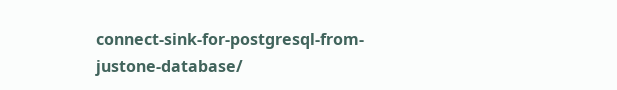connect-sink-for-postgresql-from-justone-database/